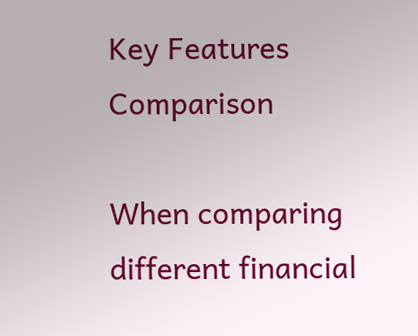Key Features Comparison

When comparing different financial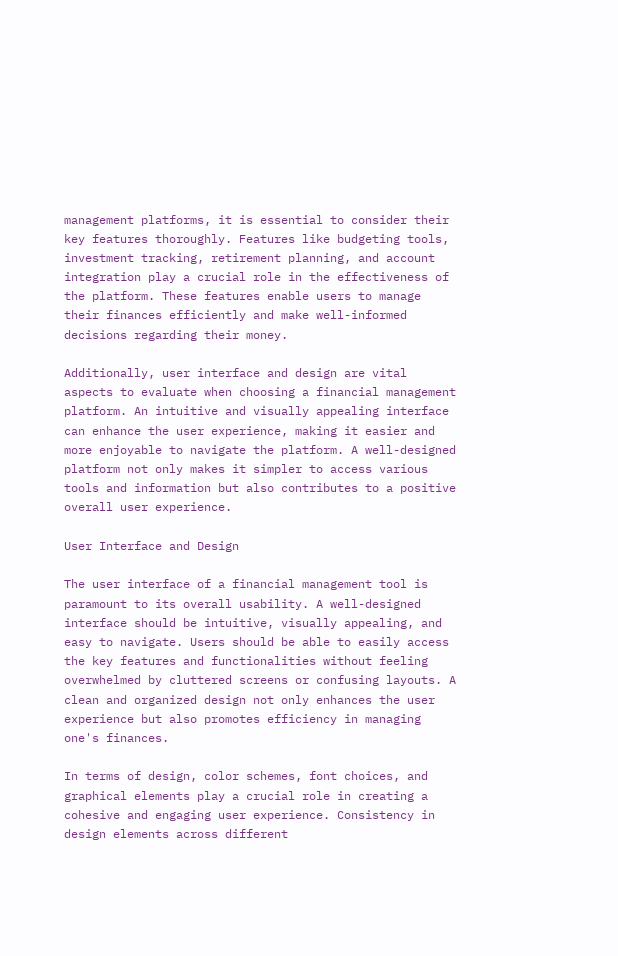management platforms, it is essential to consider their key features thoroughly. Features like budgeting tools, investment tracking, retirement planning, and account integration play a crucial role in the effectiveness of the platform. These features enable users to manage their finances efficiently and make well-informed decisions regarding their money.

Additionally, user interface and design are vital aspects to evaluate when choosing a financial management platform. An intuitive and visually appealing interface can enhance the user experience, making it easier and more enjoyable to navigate the platform. A well-designed platform not only makes it simpler to access various tools and information but also contributes to a positive overall user experience.

User Interface and Design

The user interface of a financial management tool is paramount to its overall usability. A well-designed interface should be intuitive, visually appealing, and easy to navigate. Users should be able to easily access the key features and functionalities without feeling overwhelmed by cluttered screens or confusing layouts. A clean and organized design not only enhances the user experience but also promotes efficiency in managing one's finances.

In terms of design, color schemes, font choices, and graphical elements play a crucial role in creating a cohesive and engaging user experience. Consistency in design elements across different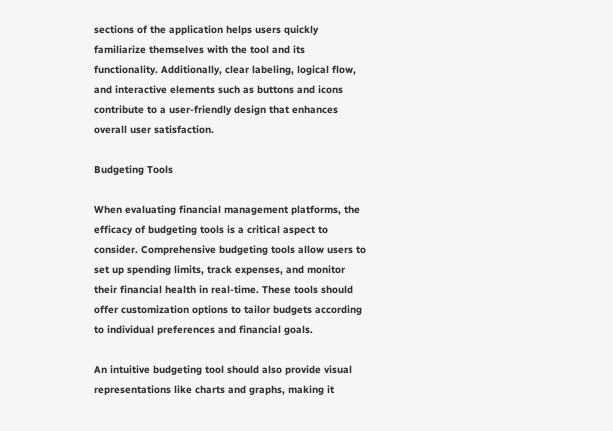sections of the application helps users quickly familiarize themselves with the tool and its functionality. Additionally, clear labeling, logical flow, and interactive elements such as buttons and icons contribute to a user-friendly design that enhances overall user satisfaction.

Budgeting Tools

When evaluating financial management platforms, the efficacy of budgeting tools is a critical aspect to consider. Comprehensive budgeting tools allow users to set up spending limits, track expenses, and monitor their financial health in real-time. These tools should offer customization options to tailor budgets according to individual preferences and financial goals.

An intuitive budgeting tool should also provide visual representations like charts and graphs, making it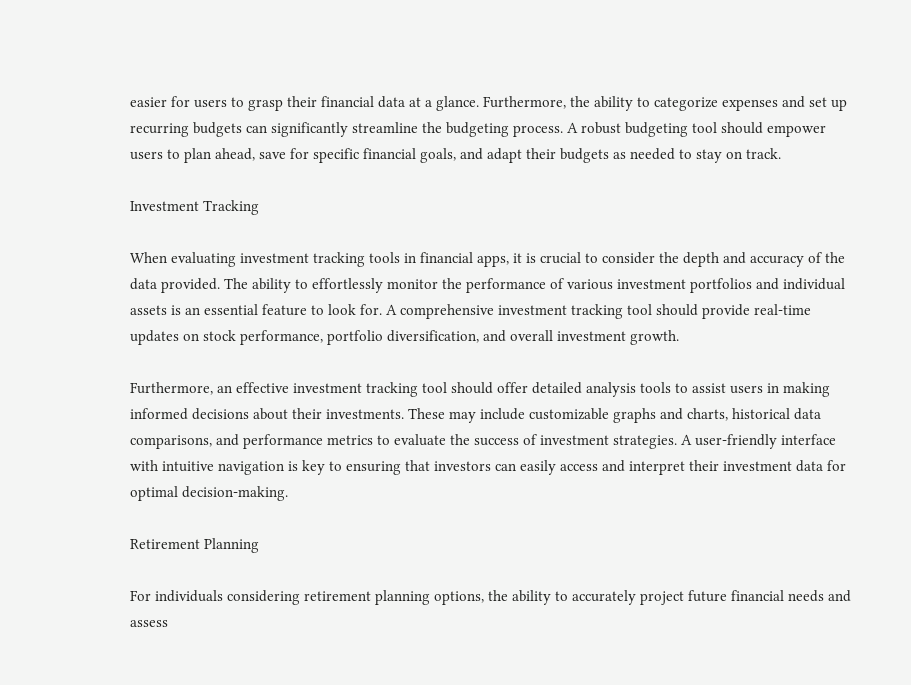easier for users to grasp their financial data at a glance. Furthermore, the ability to categorize expenses and set up recurring budgets can significantly streamline the budgeting process. A robust budgeting tool should empower users to plan ahead, save for specific financial goals, and adapt their budgets as needed to stay on track.

Investment Tracking

When evaluating investment tracking tools in financial apps, it is crucial to consider the depth and accuracy of the data provided. The ability to effortlessly monitor the performance of various investment portfolios and individual assets is an essential feature to look for. A comprehensive investment tracking tool should provide real-time updates on stock performance, portfolio diversification, and overall investment growth.

Furthermore, an effective investment tracking tool should offer detailed analysis tools to assist users in making informed decisions about their investments. These may include customizable graphs and charts, historical data comparisons, and performance metrics to evaluate the success of investment strategies. A user-friendly interface with intuitive navigation is key to ensuring that investors can easily access and interpret their investment data for optimal decision-making.

Retirement Planning

For individuals considering retirement planning options, the ability to accurately project future financial needs and assess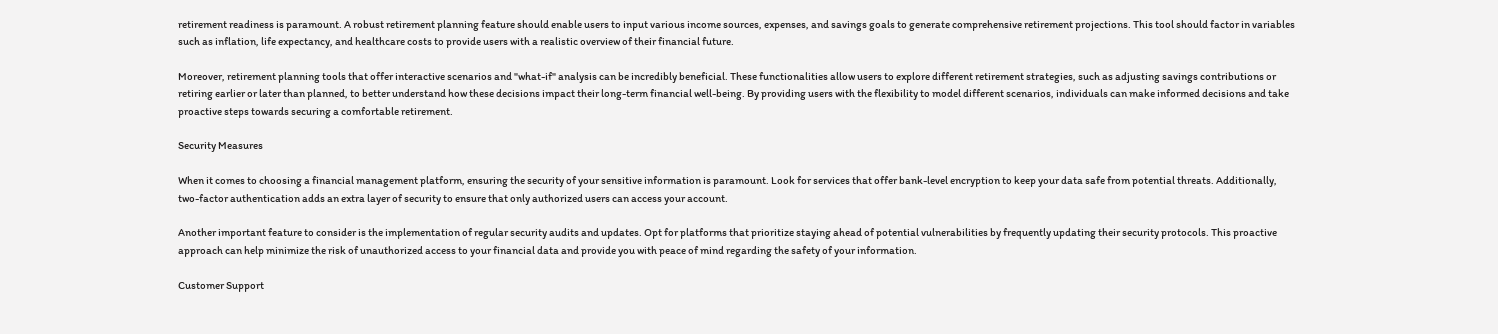retirement readiness is paramount. A robust retirement planning feature should enable users to input various income sources, expenses, and savings goals to generate comprehensive retirement projections. This tool should factor in variables such as inflation, life expectancy, and healthcare costs to provide users with a realistic overview of their financial future.

Moreover, retirement planning tools that offer interactive scenarios and "what-if" analysis can be incredibly beneficial. These functionalities allow users to explore different retirement strategies, such as adjusting savings contributions or retiring earlier or later than planned, to better understand how these decisions impact their long-term financial well-being. By providing users with the flexibility to model different scenarios, individuals can make informed decisions and take proactive steps towards securing a comfortable retirement.

Security Measures

When it comes to choosing a financial management platform, ensuring the security of your sensitive information is paramount. Look for services that offer bank-level encryption to keep your data safe from potential threats. Additionally, two-factor authentication adds an extra layer of security to ensure that only authorized users can access your account.

Another important feature to consider is the implementation of regular security audits and updates. Opt for platforms that prioritize staying ahead of potential vulnerabilities by frequently updating their security protocols. This proactive approach can help minimize the risk of unauthorized access to your financial data and provide you with peace of mind regarding the safety of your information.

Customer Support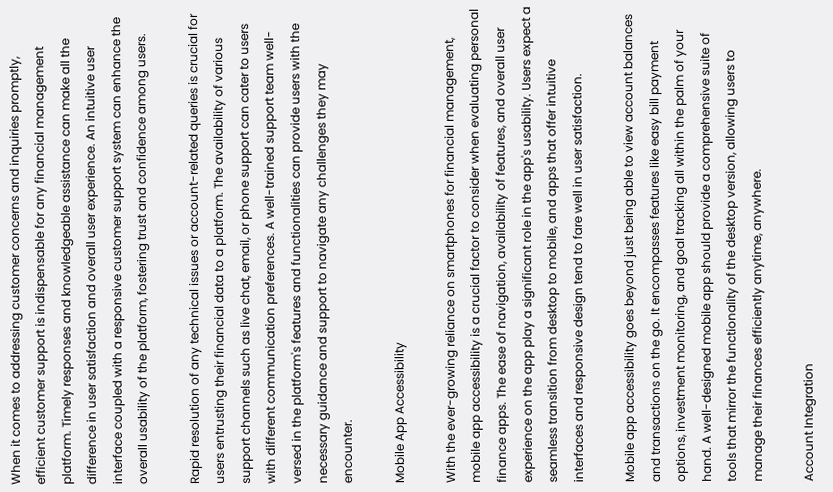When it comes to addressing customer concerns and inquiries promptly, efficient customer support is indispensable for any financial management platform. Timely responses and knowledgeable assistance can make all the difference in user satisfaction and overall user experience. An intuitive user interface coupled with a responsive customer support system can enhance the overall usability of the platform, fostering trust and confidence among users.

Rapid resolution of any technical issues or account-related queries is crucial for users entrusting their financial data to a platform. The availability of various support channels such as live chat, email, or phone support can cater to users with different communication preferences. A well-trained support team well-versed in the platform's features and functionalities can provide users with the necessary guidance and support to navigate any challenges they may encounter.

Mobile App Accessibility

With the ever-growing reliance on smartphones for financial management, mobile app accessibility is a crucial factor to consider when evaluating personal finance apps. The ease of navigation, availability of features, and overall user experience on the app play a significant role in the app's usability. Users expect a seamless transition from desktop to mobile, and apps that offer intuitive interfaces and responsive design tend to fare well in user satisfaction.

Mobile app accessibility goes beyond just being able to view account balances and transactions on the go. It encompasses features like easy bill payment options, investment monitoring, and goal tracking all within the palm of your hand. A well-designed mobile app should provide a comprehensive suite of tools that mirror the functionality of the desktop version, allowing users to manage their finances efficiently anytime, anywhere.

Account Integration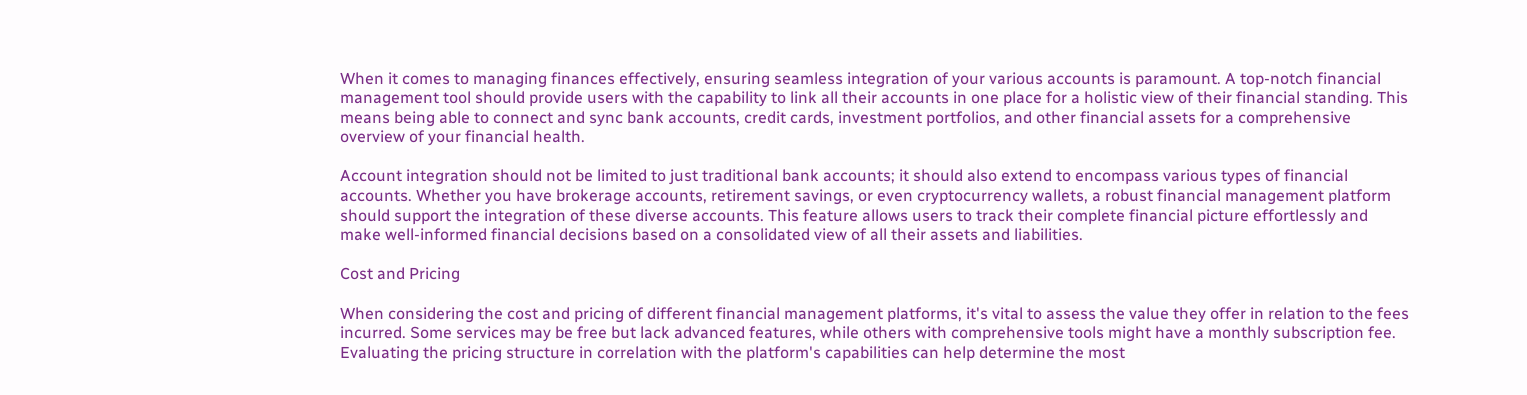When it comes to managing finances effectively, ensuring seamless integration of your various accounts is paramount. A top-notch financial management tool should provide users with the capability to link all their accounts in one place for a holistic view of their financial standing. This means being able to connect and sync bank accounts, credit cards, investment portfolios, and other financial assets for a comprehensive overview of your financial health.

Account integration should not be limited to just traditional bank accounts; it should also extend to encompass various types of financial accounts. Whether you have brokerage accounts, retirement savings, or even cryptocurrency wallets, a robust financial management platform should support the integration of these diverse accounts. This feature allows users to track their complete financial picture effortlessly and make well-informed financial decisions based on a consolidated view of all their assets and liabilities.

Cost and Pricing

When considering the cost and pricing of different financial management platforms, it's vital to assess the value they offer in relation to the fees incurred. Some services may be free but lack advanced features, while others with comprehensive tools might have a monthly subscription fee. Evaluating the pricing structure in correlation with the platform's capabilities can help determine the most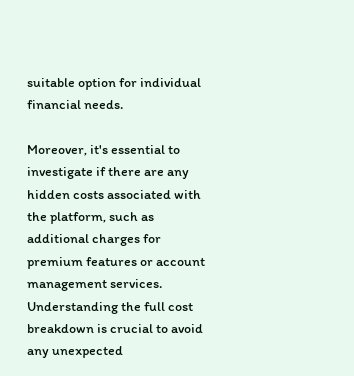suitable option for individual financial needs.

Moreover, it's essential to investigate if there are any hidden costs associated with the platform, such as additional charges for premium features or account management services. Understanding the full cost breakdown is crucial to avoid any unexpected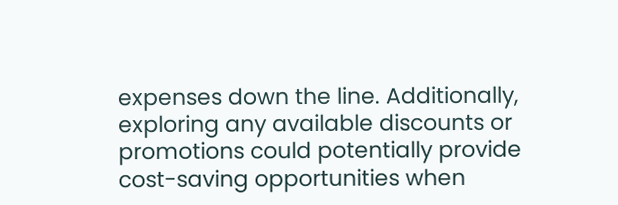expenses down the line. Additionally, exploring any available discounts or promotions could potentially provide cost-saving opportunities when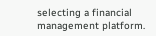selecting a financial management platform.